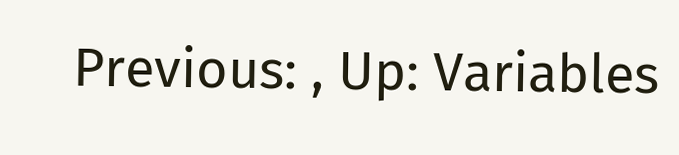Previous: , Up: Variables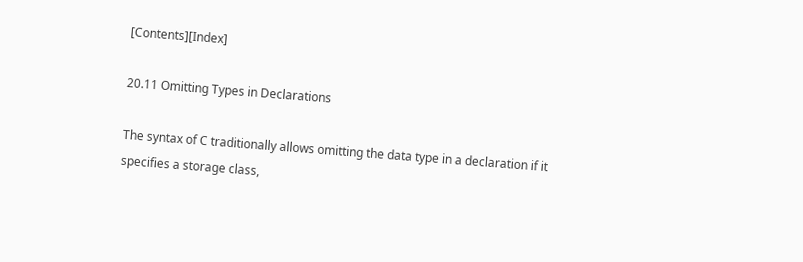[Contents][Index]

20.11 Omitting Types in Declarations

The syntax of C traditionally allows omitting the data type in a declaration if it specifies a storage class,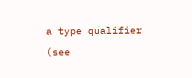a type qualifier (see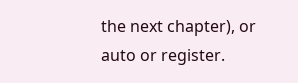the next chapter), or auto or register.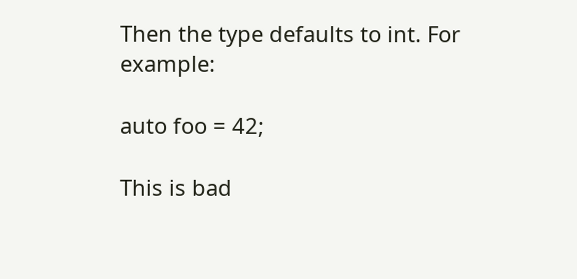Then the type defaults to int. For example:

auto foo = 42;

This is bad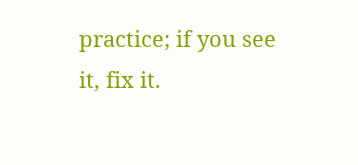practice; if you see it, fix it.